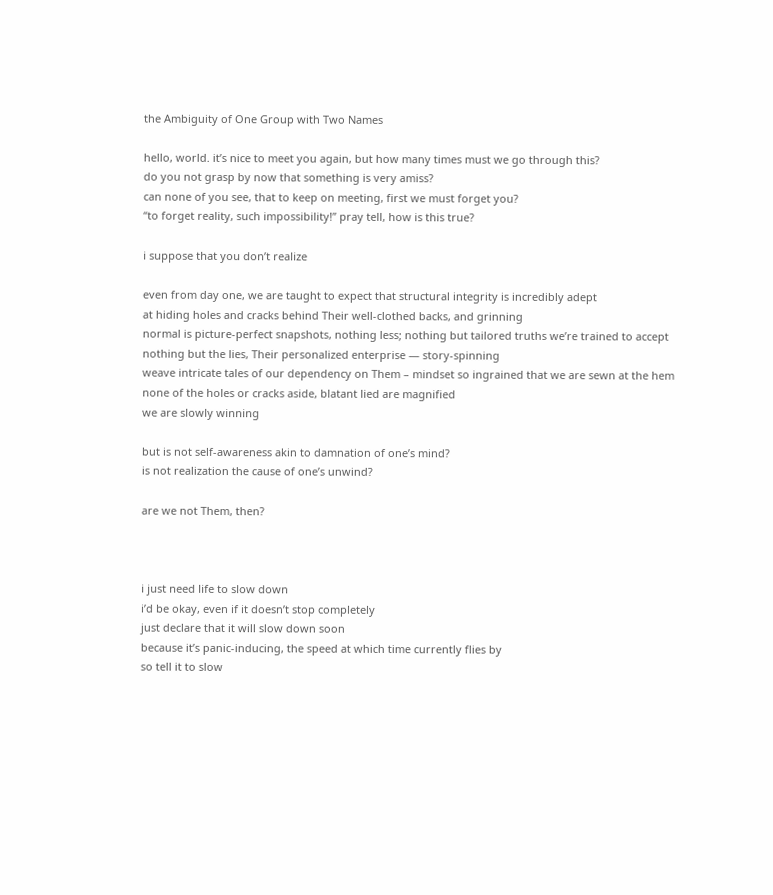the Ambiguity of One Group with Two Names

hello, world. it’s nice to meet you again, but how many times must we go through this?
do you not grasp by now that something is very amiss?
can none of you see, that to keep on meeting, first we must forget you?
“to forget reality, such impossibility!” pray tell, how is this true?

i suppose that you don’t realize

even from day one, we are taught to expect that structural integrity is incredibly adept
at hiding holes and cracks behind Their well-clothed backs, and grinning
normal is picture-perfect snapshots, nothing less; nothing but tailored truths we’re trained to accept
nothing but the lies, Their personalized enterprise — story-spinning
weave intricate tales of our dependency on Them – mindset so ingrained that we are sewn at the hem
none of the holes or cracks aside, blatant lied are magnified
we are slowly winning

but is not self-awareness akin to damnation of one’s mind?
is not realization the cause of one’s unwind?

are we not Them, then?



i just need life to slow down
i’d be okay, even if it doesn’t stop completely
just declare that it will slow down soon
because it’s panic-inducing, the speed at which time currently flies by
so tell it to slow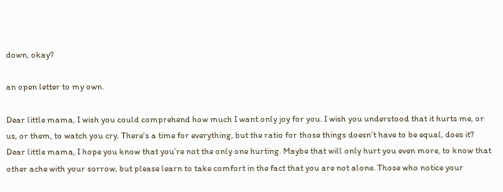down, okay?

an open letter to my own.

Dear little mama, I wish you could comprehend how much I want only joy for you. I wish you understood that it hurts me, or us, or them, to watch you cry. There’s a time for everything, but the ratio for those things doesn’t have to be equal, does it? Dear little mama, I hope you know that you’re not the only one hurting. Maybe that will only hurt you even more, to know that other ache with your sorrow, but please learn to take comfort in the fact that you are not alone. Those who notice your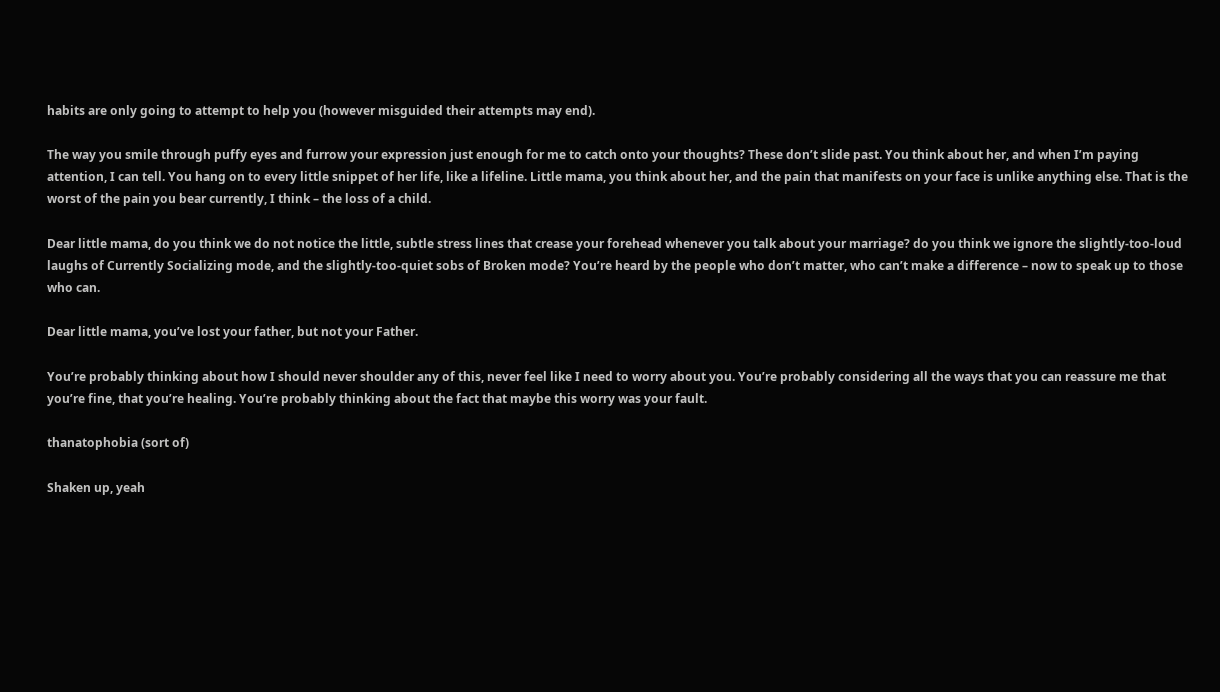habits are only going to attempt to help you (however misguided their attempts may end).

The way you smile through puffy eyes and furrow your expression just enough for me to catch onto your thoughts? These don’t slide past. You think about her, and when I’m paying attention, I can tell. You hang on to every little snippet of her life, like a lifeline. Little mama, you think about her, and the pain that manifests on your face is unlike anything else. That is the worst of the pain you bear currently, I think – the loss of a child.

Dear little mama, do you think we do not notice the little, subtle stress lines that crease your forehead whenever you talk about your marriage? do you think we ignore the slightly-too-loud laughs of Currently Socializing mode, and the slightly-too-quiet sobs of Broken mode? You’re heard by the people who don’t matter, who can’t make a difference – now to speak up to those who can.

Dear little mama, you’ve lost your father, but not your Father.

You’re probably thinking about how I should never shoulder any of this, never feel like I need to worry about you. You’re probably considering all the ways that you can reassure me that you’re fine, that you’re healing. You’re probably thinking about the fact that maybe this worry was your fault.

thanatophobia (sort of)

Shaken up, yeah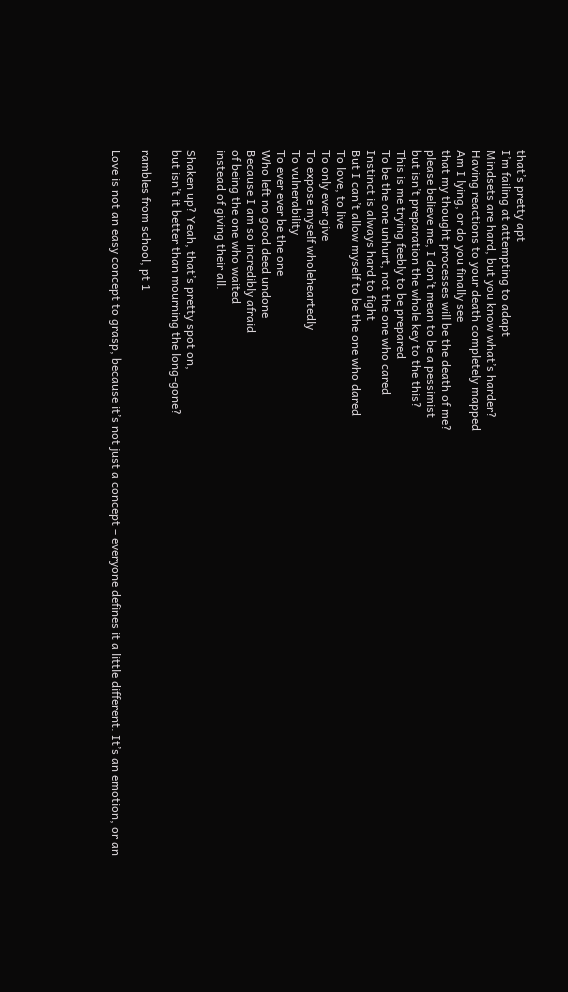that’s pretty apt
I’m failing at attempting to adapt
Mindsets are hard, but you know what’s harder?
Having reactions to your death completely mapped
Am I lying, or do you finally see
that my thought processes will be the death of me?
please believe me, I don’t mean to be a pessimist
but isn’t preparation the whole key to the this?
This is me trying feebly to be prepared
To be the one unhurt, not the one who cared
Instinct is always hard to fight
But I can’t allow myself to be the one who dared
To love, to live
To only ever give
To expose myself wholeheartedly
To vulnerability
To ever ever be the one
Who left no good deed undone
Because I am so incredibly afraid
of being the one who waited
instead of giving their all.

Shaken up? Yeah, that’s pretty spot on,
but isn’t it better than mourning the long-gone?

rambles from school, pt 1

Love is not an easy concept to grasp, because it’s not just a concept – everyone defines it a little different. It’s an emotion, or an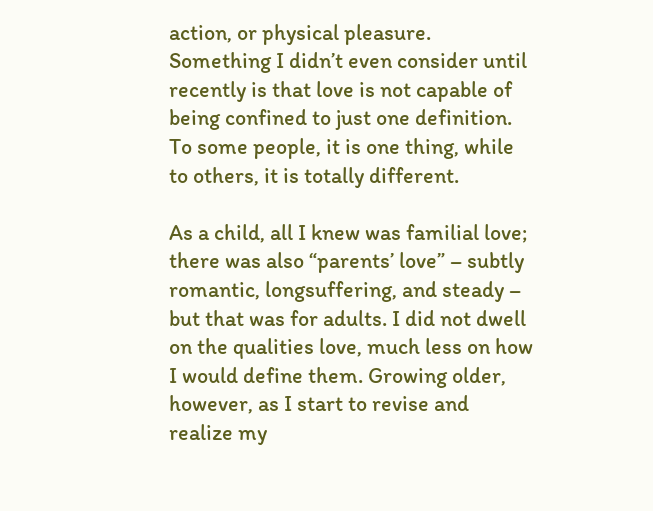action, or physical pleasure. Something I didn’t even consider until recently is that love is not capable of being confined to just one definition. To some people, it is one thing, while to others, it is totally different.

As a child, all I knew was familial love; there was also “parents’ love” – subtly romantic, longsuffering, and steady – but that was for adults. I did not dwell on the qualities love, much less on how I would define them. Growing older, however, as I start to revise and realize my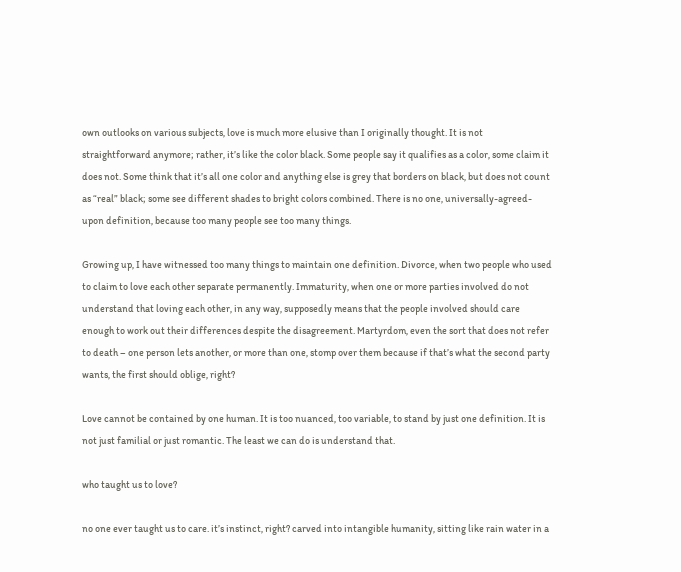own outlooks on various subjects, love is much more elusive than I originally thought. It is not straightforward anymore; rather, it’s like the color black. Some people say it qualifies as a color, some claim it does not. Some think that it’s all one color and anything else is grey that borders on black, but does not count as “real” black; some see different shades to bright colors combined. There is no one, universally-agreed-upon definition, because too many people see too many things.

Growing up, I have witnessed too many things to maintain one definition. Divorce, when two people who used to claim to love each other separate permanently. Immaturity, when one or more parties involved do not understand that loving each other, in any way, supposedly means that the people involved should care enough to work out their differences despite the disagreement. Martyrdom, even the sort that does not refer to death – one person lets another, or more than one, stomp over them because if that’s what the second party wants, the first should oblige, right?

Love cannot be contained by one human. It is too nuanced, too variable, to stand by just one definition. It is not just familial or just romantic. The least we can do is understand that.

who taught us to love?

no one ever taught us to care. it’s instinct, right? carved into intangible humanity, sitting like rain water in a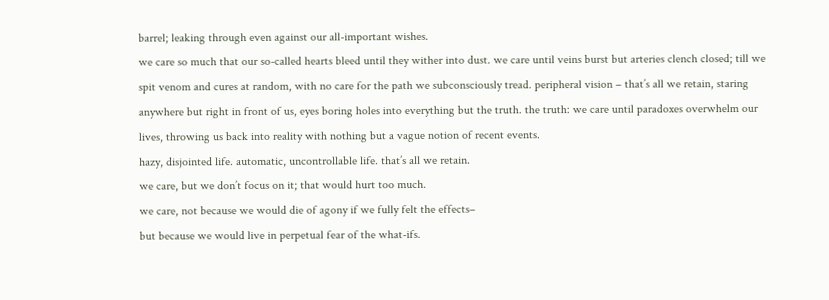barrel; leaking through even against our all-important wishes.
we care so much that our so-called hearts bleed until they wither into dust. we care until veins burst but arteries clench closed; till we spit venom and cures at random, with no care for the path we subconsciously tread. peripheral vision – that’s all we retain, staring anywhere but right in front of us, eyes boring holes into everything but the truth. the truth: we care until paradoxes overwhelm our lives, throwing us back into reality with nothing but a vague notion of recent events.
hazy, disjointed life. automatic, uncontrollable life. that’s all we retain.
we care, but we don’t focus on it; that would hurt too much.
we care, not because we would die of agony if we fully felt the effects–
but because we would live in perpetual fear of the what-ifs.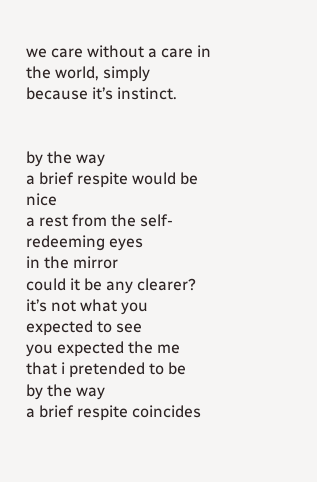we care without a care in the world, simply because it’s instinct.


by the way
a brief respite would be nice
a rest from the self-redeeming eyes
in the mirror
could it be any clearer?
it’s not what you expected to see
you expected the me that i pretended to be
by the way
a brief respite coincides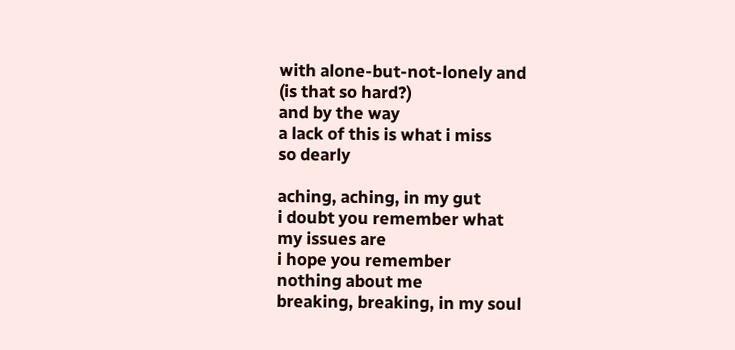with alone-but-not-lonely and
(is that so hard?)
and by the way
a lack of this is what i miss
so dearly

aching, aching, in my gut
i doubt you remember what
my issues are
i hope you remember
nothing about me
breaking, breaking, in my soul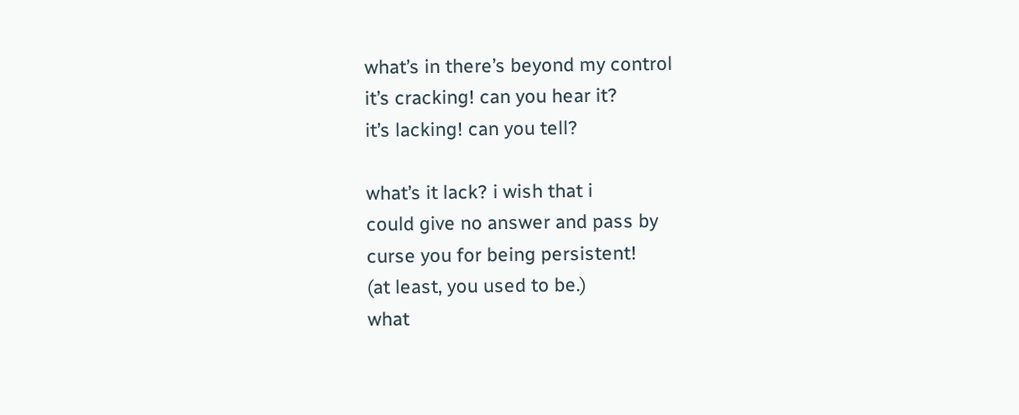what’s in there’s beyond my control
it’s cracking! can you hear it?
it’s lacking! can you tell?

what’s it lack? i wish that i
could give no answer and pass by
curse you for being persistent!
(at least, you used to be.)
what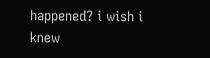happened? i wish i knew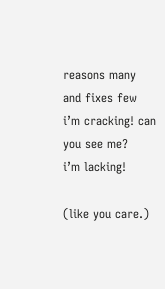reasons many and fixes few
i’m cracking! can you see me?
i’m lacking!

(like you care.)